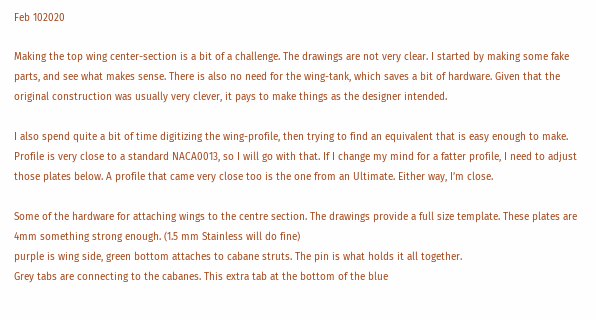Feb 102020

Making the top wing center-section is a bit of a challenge. The drawings are not very clear. I started by making some fake parts, and see what makes sense. There is also no need for the wing-tank, which saves a bit of hardware. Given that the original construction was usually very clever, it pays to make things as the designer intended.

I also spend quite a bit of time digitizing the wing-profile, then trying to find an equivalent that is easy enough to make. Profile is very close to a standard NACA0013, so I will go with that. If I change my mind for a fatter profile, I need to adjust those plates below. A profile that came very close too is the one from an Ultimate. Either way, I’m close.

Some of the hardware for attaching wings to the centre section. The drawings provide a full size template. These plates are 4mm something strong enough. (1.5 mm Stainless will do fine)
purple is wing side, green bottom attaches to cabane struts. The pin is what holds it all together.
Grey tabs are connecting to the cabanes. This extra tab at the bottom of the blue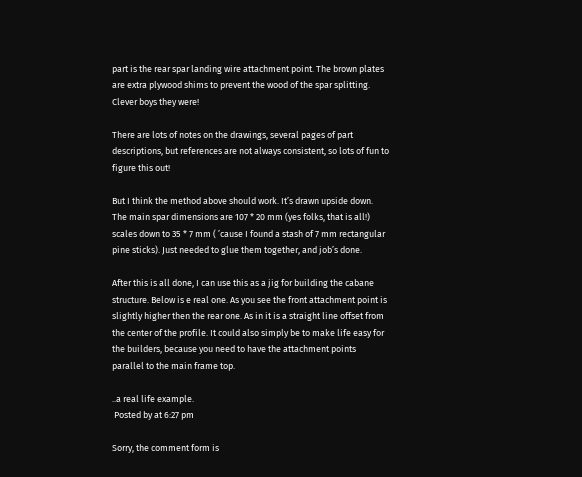part is the rear spar landing wire attachment point. The brown plates are extra plywood shims to prevent the wood of the spar splitting. Clever boys they were!

There are lots of notes on the drawings, several pages of part descriptions, but references are not always consistent, so lots of fun to figure this out!

But I think the method above should work. It’s drawn upside down. The main spar dimensions are 107 * 20 mm (yes folks, that is all!) scales down to 35 * 7 mm ( ’cause I found a stash of 7 mm rectangular pine sticks). Just needed to glue them together, and job’s done.

After this is all done, I can use this as a jig for building the cabane structure. Below is e real one. As you see the front attachment point is slightly higher then the rear one. As in it is a straight line offset from the center of the profile. It could also simply be to make life easy for the builders, because you need to have the attachment points parallel to the main frame top.

..a real life example.
 Posted by at 6:27 pm

Sorry, the comment form is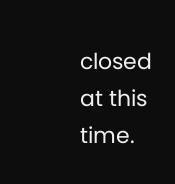closed at this time.